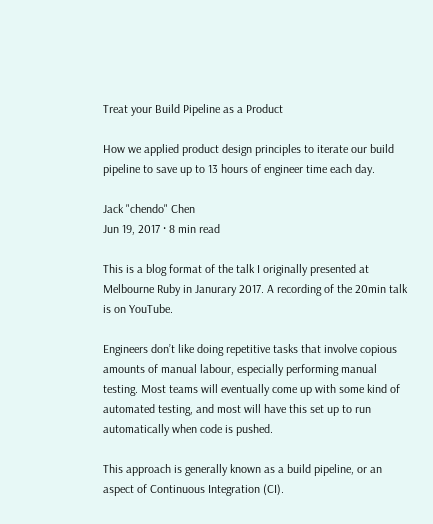Treat your Build Pipeline as a Product

How we applied product design principles to iterate our build pipeline to save up to 13 hours of engineer time each day.

Jack "chendo" Chen
Jun 19, 2017 · 8 min read

This is a blog format of the talk I originally presented at Melbourne Ruby in Janurary 2017. A recording of the 20min talk is on YouTube.

Engineers don’t like doing repetitive tasks that involve copious amounts of manual labour, especially performing manual testing. Most teams will eventually come up with some kind of automated testing, and most will have this set up to run automatically when code is pushed.

This approach is generally known as a build pipeline, or an aspect of Continuous Integration (CI).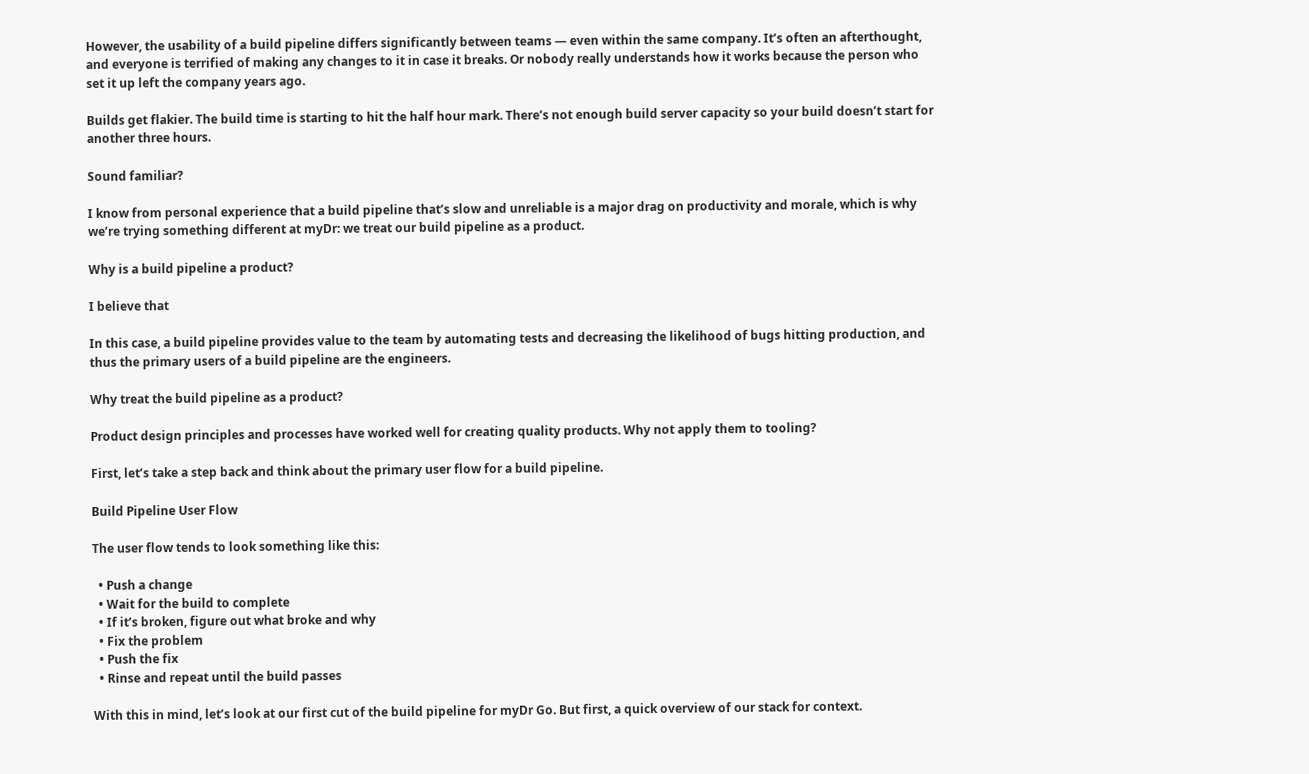However, the usability of a build pipeline differs significantly between teams — even within the same company. It’s often an afterthought, and everyone is terrified of making any changes to it in case it breaks. Or nobody really understands how it works because the person who set it up left the company years ago.

Builds get flakier. The build time is starting to hit the half hour mark. There’s not enough build server capacity so your build doesn’t start for another three hours.

Sound familiar?

I know from personal experience that a build pipeline that’s slow and unreliable is a major drag on productivity and morale, which is why we’re trying something different at myDr: we treat our build pipeline as a product.

Why is a build pipeline a product?

I believe that

In this case, a build pipeline provides value to the team by automating tests and decreasing the likelihood of bugs hitting production, and thus the primary users of a build pipeline are the engineers.

Why treat the build pipeline as a product?

Product design principles and processes have worked well for creating quality products. Why not apply them to tooling?

First, let’s take a step back and think about the primary user flow for a build pipeline.

Build Pipeline User Flow

The user flow tends to look something like this:

  • Push a change
  • Wait for the build to complete
  • If it’s broken, figure out what broke and why
  • Fix the problem
  • Push the fix
  • Rinse and repeat until the build passes

With this in mind, let’s look at our first cut of the build pipeline for myDr Go. But first, a quick overview of our stack for context.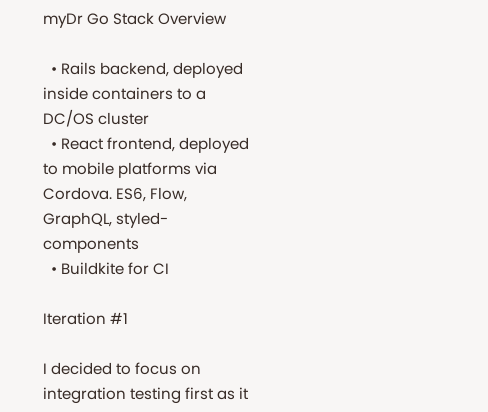myDr Go Stack Overview

  • Rails backend, deployed inside containers to a DC/OS cluster
  • React frontend, deployed to mobile platforms via Cordova. ES6, Flow, GraphQL, styled-components
  • Buildkite for CI

Iteration #1

I decided to focus on integration testing first as it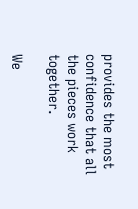provides the most confidence that all the pieces work together.

We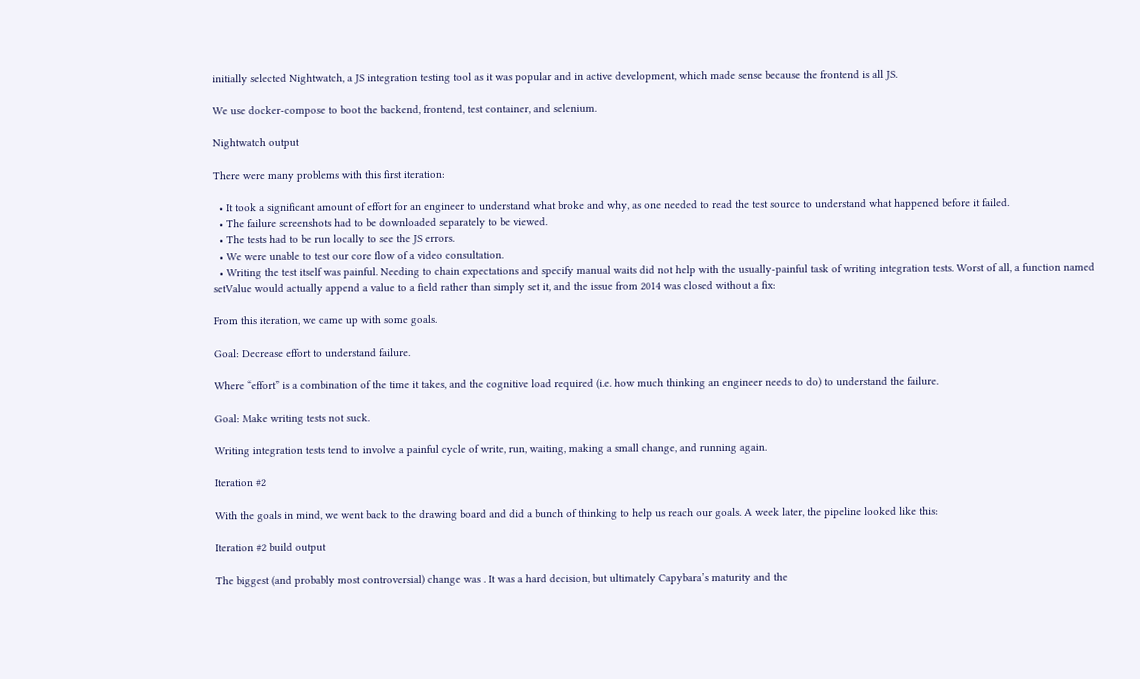initially selected Nightwatch, a JS integration testing tool as it was popular and in active development, which made sense because the frontend is all JS.

We use docker-compose to boot the backend, frontend, test container, and selenium.

Nightwatch output

There were many problems with this first iteration:

  • It took a significant amount of effort for an engineer to understand what broke and why, as one needed to read the test source to understand what happened before it failed.
  • The failure screenshots had to be downloaded separately to be viewed.
  • The tests had to be run locally to see the JS errors.
  • We were unable to test our core flow of a video consultation.
  • Writing the test itself was painful. Needing to chain expectations and specify manual waits did not help with the usually-painful task of writing integration tests. Worst of all, a function named setValue would actually append a value to a field rather than simply set it, and the issue from 2014 was closed without a fix:

From this iteration, we came up with some goals.

Goal: Decrease effort to understand failure.

Where “effort” is a combination of the time it takes, and the cognitive load required (i.e. how much thinking an engineer needs to do) to understand the failure.

Goal: Make writing tests not suck.

Writing integration tests tend to involve a painful cycle of write, run, waiting, making a small change, and running again.

Iteration #2

With the goals in mind, we went back to the drawing board and did a bunch of thinking to help us reach our goals. A week later, the pipeline looked like this:

Iteration #2 build output

The biggest (and probably most controversial) change was . It was a hard decision, but ultimately Capybara’s maturity and the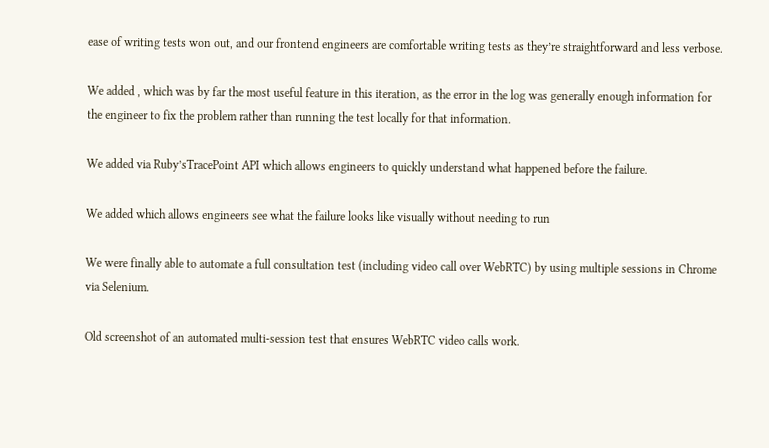ease of writing tests won out, and our frontend engineers are comfortable writing tests as they’re straightforward and less verbose.

We added , which was by far the most useful feature in this iteration, as the error in the log was generally enough information for the engineer to fix the problem rather than running the test locally for that information.

We added via Ruby’sTracePoint API which allows engineers to quickly understand what happened before the failure.

We added which allows engineers see what the failure looks like visually without needing to run

We were finally able to automate a full consultation test (including video call over WebRTC) by using multiple sessions in Chrome via Selenium.

Old screenshot of an automated multi-session test that ensures WebRTC video calls work.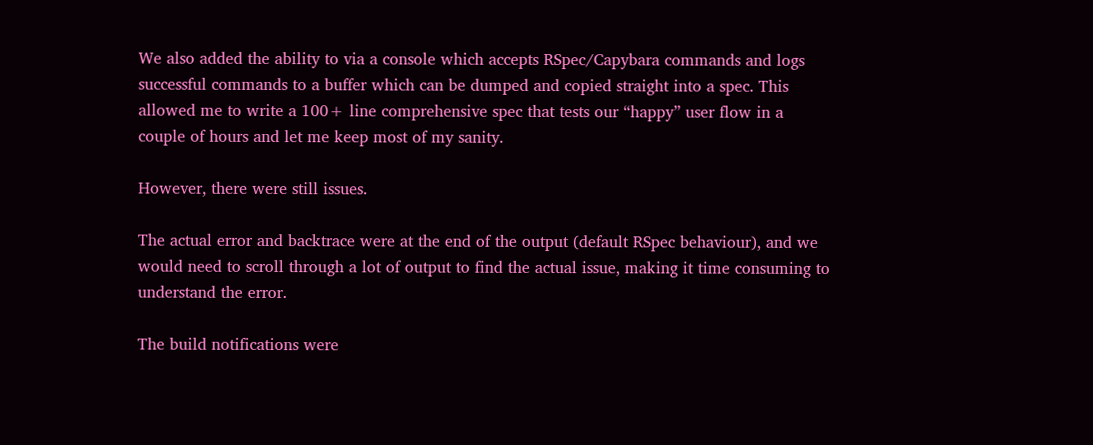We also added the ability to via a console which accepts RSpec/Capybara commands and logs successful commands to a buffer which can be dumped and copied straight into a spec. This allowed me to write a 100+ line comprehensive spec that tests our “happy” user flow in a couple of hours and let me keep most of my sanity.

However, there were still issues.

The actual error and backtrace were at the end of the output (default RSpec behaviour), and we would need to scroll through a lot of output to find the actual issue, making it time consuming to understand the error.

The build notifications were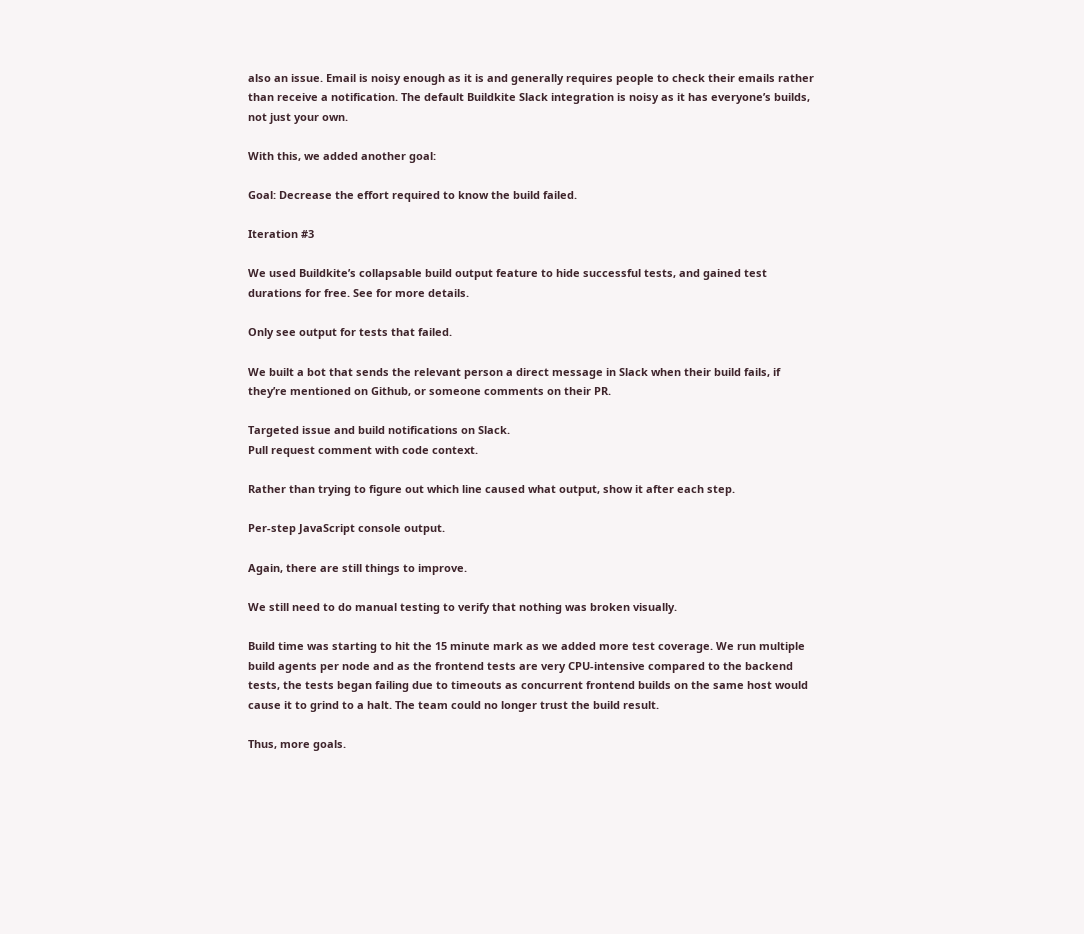also an issue. Email is noisy enough as it is and generally requires people to check their emails rather than receive a notification. The default Buildkite Slack integration is noisy as it has everyone’s builds, not just your own.

With this, we added another goal:

Goal: Decrease the effort required to know the build failed.

Iteration #3

We used Buildkite’s collapsable build output feature to hide successful tests, and gained test durations for free. See for more details.

Only see output for tests that failed.

We built a bot that sends the relevant person a direct message in Slack when their build fails, if they’re mentioned on Github, or someone comments on their PR.

Targeted issue and build notifications on Slack.
Pull request comment with code context.

Rather than trying to figure out which line caused what output, show it after each step.

Per-step JavaScript console output.

Again, there are still things to improve.

We still need to do manual testing to verify that nothing was broken visually.

Build time was starting to hit the 15 minute mark as we added more test coverage. We run multiple build agents per node and as the frontend tests are very CPU-intensive compared to the backend tests, the tests began failing due to timeouts as concurrent frontend builds on the same host would cause it to grind to a halt. The team could no longer trust the build result.

Thus, more goals.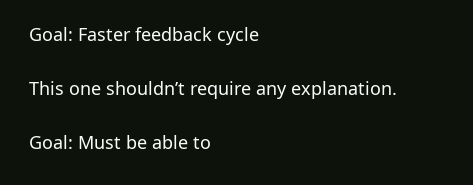Goal: Faster feedback cycle

This one shouldn’t require any explanation.

Goal: Must be able to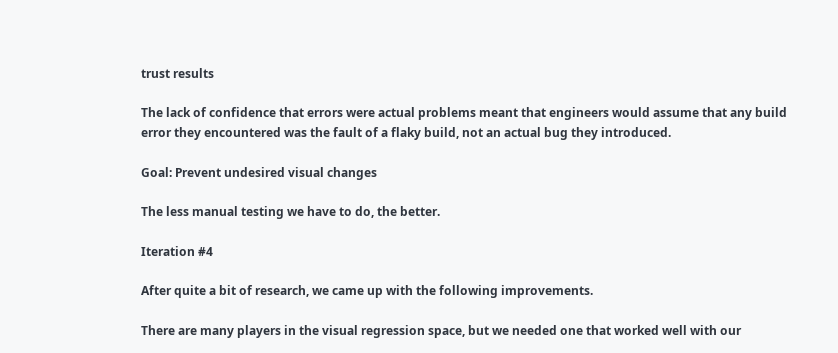trust results

The lack of confidence that errors were actual problems meant that engineers would assume that any build error they encountered was the fault of a flaky build, not an actual bug they introduced.

Goal: Prevent undesired visual changes

The less manual testing we have to do, the better.

Iteration #4

After quite a bit of research, we came up with the following improvements.

There are many players in the visual regression space, but we needed one that worked well with our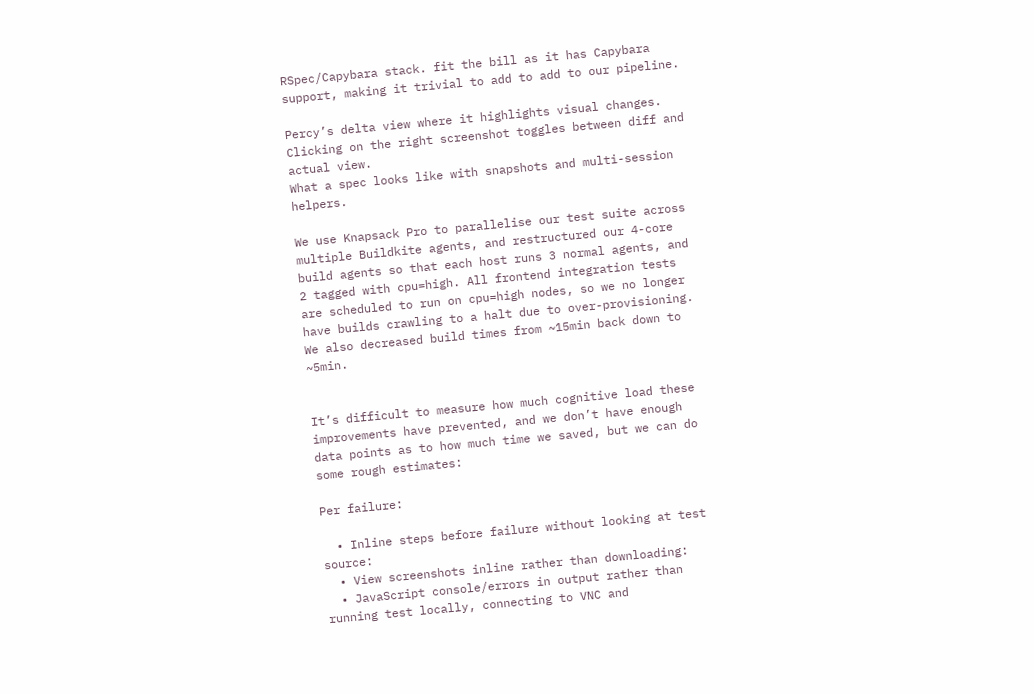RSpec/Capybara stack. fit the bill as it has Capybara support, making it trivial to add to add to our pipeline.

Percy’s delta view where it highlights visual changes.
Clicking on the right screenshot toggles between diff and actual view.
What a spec looks like with snapshots and multi-session helpers.

We use Knapsack Pro to parallelise our test suite across multiple Buildkite agents, and restructured our 4-core build agents so that each host runs 3 normal agents, and 2 tagged with cpu=high. All frontend integration tests are scheduled to run on cpu=high nodes, so we no longer have builds crawling to a halt due to over-provisioning. We also decreased build times from ~15min back down to ~5min.


It’s difficult to measure how much cognitive load these improvements have prevented, and we don’t have enough data points as to how much time we saved, but we can do some rough estimates:

Per failure:

  • Inline steps before failure without looking at test source:
  • View screenshots inline rather than downloading:
  • JavaScript console/errors in output rather than running test locally, connecting to VNC and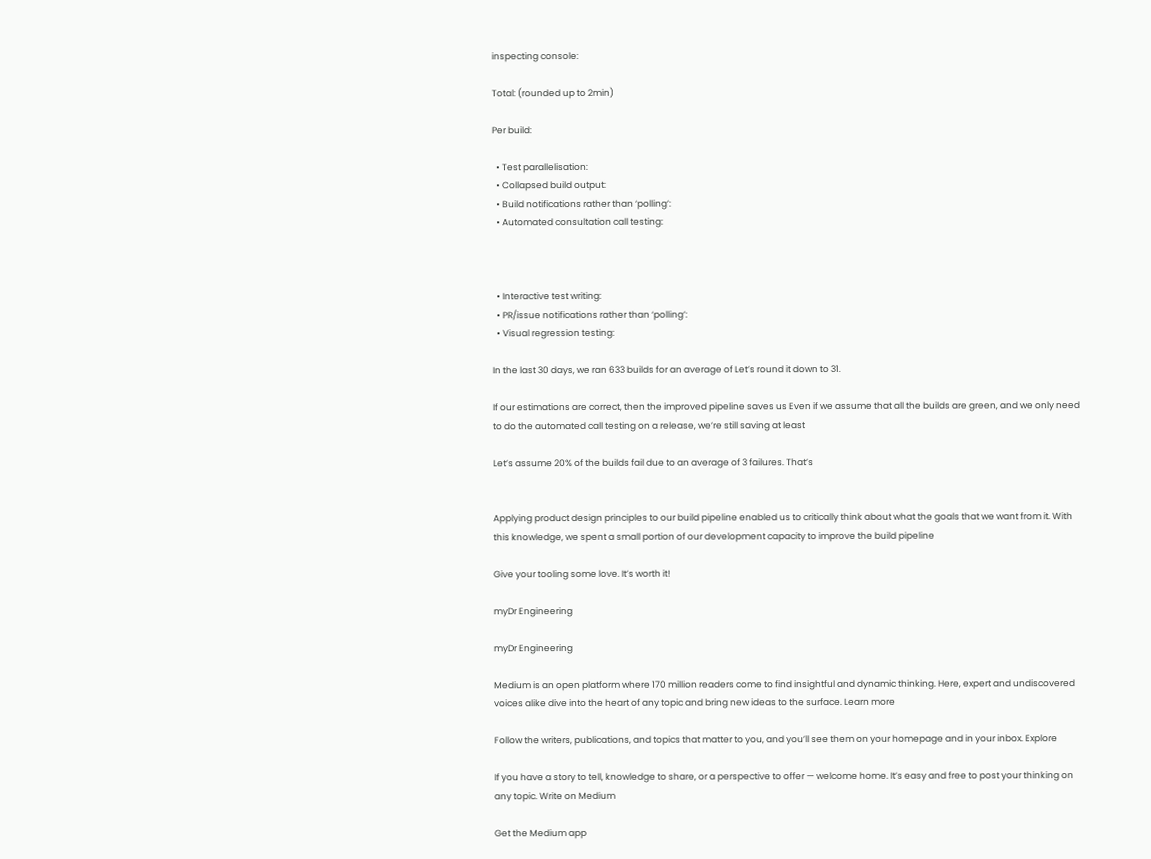inspecting console:

Total: (rounded up to 2min)

Per build:

  • Test parallelisation:
  • Collapsed build output:
  • Build notifications rather than ‘polling’:
  • Automated consultation call testing:



  • Interactive test writing:
  • PR/issue notifications rather than ‘polling’:
  • Visual regression testing:

In the last 30 days, we ran 633 builds for an average of Let’s round it down to 31.

If our estimations are correct, then the improved pipeline saves us Even if we assume that all the builds are green, and we only need to do the automated call testing on a release, we’re still saving at least

Let’s assume 20% of the builds fail due to an average of 3 failures. That’s


Applying product design principles to our build pipeline enabled us to critically think about what the goals that we want from it. With this knowledge, we spent a small portion of our development capacity to improve the build pipeline

Give your tooling some love. It’s worth it!

myDr Engineering

myDr Engineering

Medium is an open platform where 170 million readers come to find insightful and dynamic thinking. Here, expert and undiscovered voices alike dive into the heart of any topic and bring new ideas to the surface. Learn more

Follow the writers, publications, and topics that matter to you, and you’ll see them on your homepage and in your inbox. Explore

If you have a story to tell, knowledge to share, or a perspective to offer — welcome home. It’s easy and free to post your thinking on any topic. Write on Medium

Get the Medium app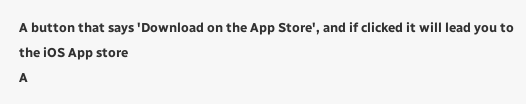A button that says 'Download on the App Store', and if clicked it will lead you to the iOS App store
A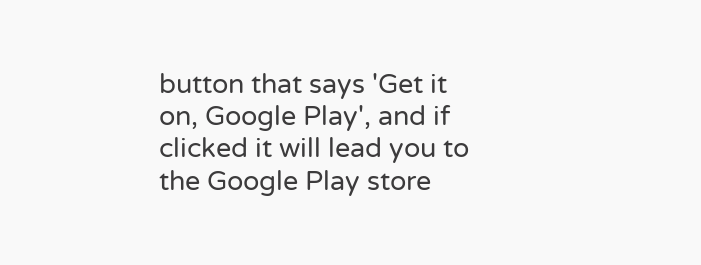button that says 'Get it on, Google Play', and if clicked it will lead you to the Google Play store